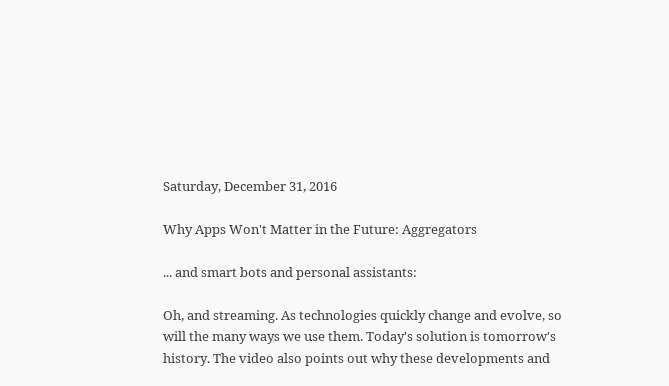Saturday, December 31, 2016

Why Apps Won't Matter in the Future: Aggregators

... and smart bots and personal assistants:

Oh, and streaming. As technologies quickly change and evolve, so will the many ways we use them. Today's solution is tomorrow's history. The video also points out why these developments and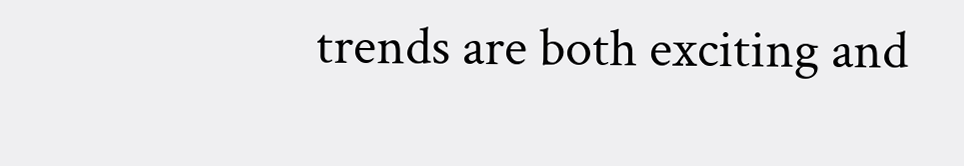trends are both exciting and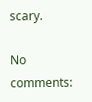scary.

No comments: